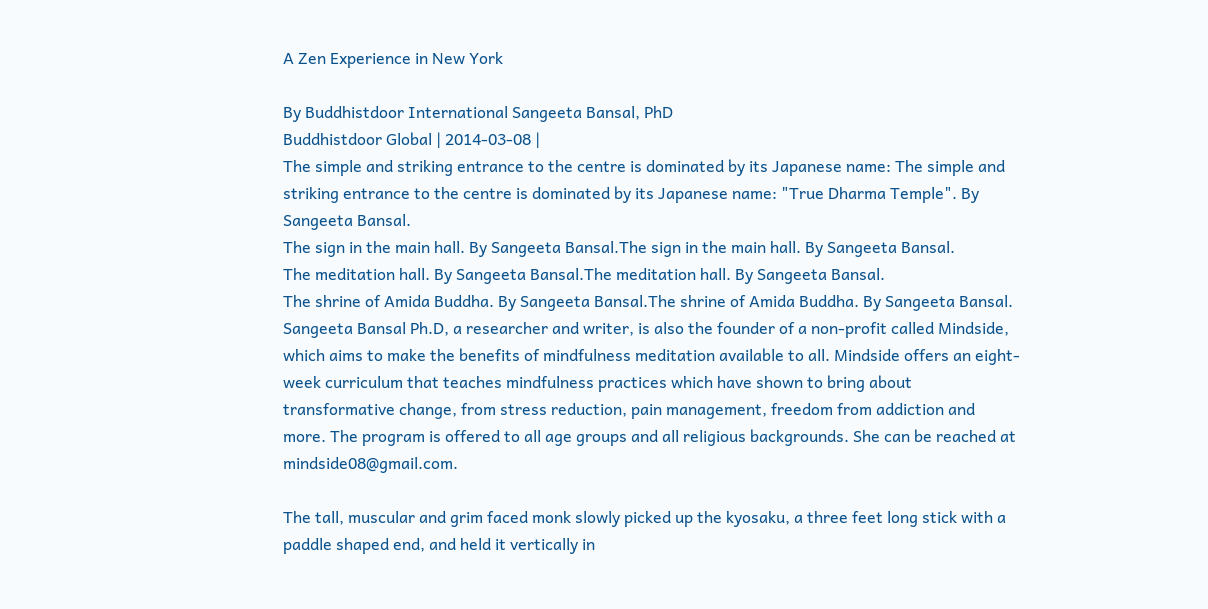A Zen Experience in New York

By Buddhistdoor International Sangeeta Bansal, PhD
Buddhistdoor Global | 2014-03-08 |
The simple and striking entrance to the centre is dominated by its Japanese name: The simple and striking entrance to the centre is dominated by its Japanese name: "True Dharma Temple". By Sangeeta Bansal.
The sign in the main hall. By Sangeeta Bansal.The sign in the main hall. By Sangeeta Bansal.
The meditation hall. By Sangeeta Bansal.The meditation hall. By Sangeeta Bansal.
The shrine of Amida Buddha. By Sangeeta Bansal.The shrine of Amida Buddha. By Sangeeta Bansal.
Sangeeta Bansal Ph.D, a researcher and writer, is also the founder of a non-profit called Mindside, which aims to make the benefits of mindfulness meditation available to all. Mindside offers an eight-week curriculum that teaches mindfulness practices which have shown to bring about transformative change, from stress reduction, pain management, freedom from addiction and more. The program is offered to all age groups and all religious backgrounds. She can be reached at mindside08@gmail.com.

The tall, muscular and grim faced monk slowly picked up the kyosaku, a three feet long stick with a paddle shaped end, and held it vertically in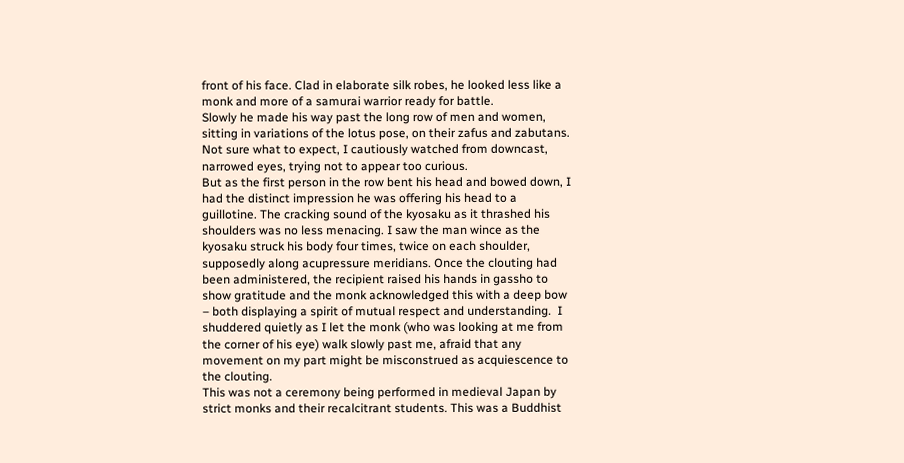front of his face. Clad in elaborate silk robes, he looked less like a monk and more of a samurai warrior ready for battle.
Slowly he made his way past the long row of men and women, sitting in variations of the lotus pose, on their zafus and zabutans. Not sure what to expect, I cautiously watched from downcast, narrowed eyes, trying not to appear too curious.
But as the first person in the row bent his head and bowed down, I had the distinct impression he was offering his head to a guillotine. The cracking sound of the kyosaku as it thrashed his shoulders was no less menacing. I saw the man wince as the kyosaku struck his body four times, twice on each shoulder, supposedly along acupressure meridians. Once the clouting had been administered, the recipient raised his hands in gassho to show gratitude and the monk acknowledged this with a deep bow – both displaying a spirit of mutual respect and understanding.  I shuddered quietly as I let the monk (who was looking at me from the corner of his eye) walk slowly past me, afraid that any movement on my part might be misconstrued as acquiescence to the clouting.
This was not a ceremony being performed in medieval Japan by strict monks and their recalcitrant students. This was a Buddhist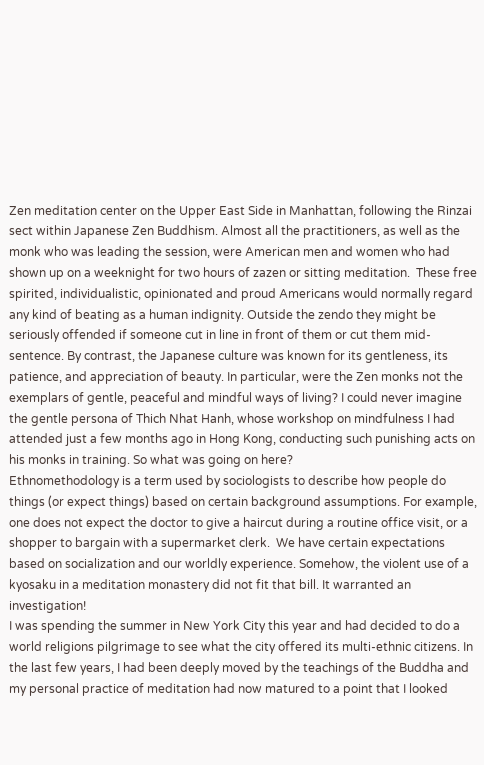Zen meditation center on the Upper East Side in Manhattan, following the Rinzai sect within Japanese Zen Buddhism. Almost all the practitioners, as well as the monk who was leading the session, were American men and women who had shown up on a weeknight for two hours of zazen or sitting meditation.  These free spirited, individualistic, opinionated and proud Americans would normally regard any kind of beating as a human indignity. Outside the zendo they might be seriously offended if someone cut in line in front of them or cut them mid-sentence. By contrast, the Japanese culture was known for its gentleness, its patience, and appreciation of beauty. In particular, were the Zen monks not the exemplars of gentle, peaceful and mindful ways of living? I could never imagine the gentle persona of Thich Nhat Hanh, whose workshop on mindfulness I had attended just a few months ago in Hong Kong, conducting such punishing acts on his monks in training. So what was going on here?
Ethnomethodology is a term used by sociologists to describe how people do things (or expect things) based on certain background assumptions. For example, one does not expect the doctor to give a haircut during a routine office visit, or a shopper to bargain with a supermarket clerk.  We have certain expectations based on socialization and our worldly experience. Somehow, the violent use of a kyosaku in a meditation monastery did not fit that bill. It warranted an investigation!
I was spending the summer in New York City this year and had decided to do a world religions pilgrimage to see what the city offered its multi-ethnic citizens. In the last few years, I had been deeply moved by the teachings of the Buddha and my personal practice of meditation had now matured to a point that I looked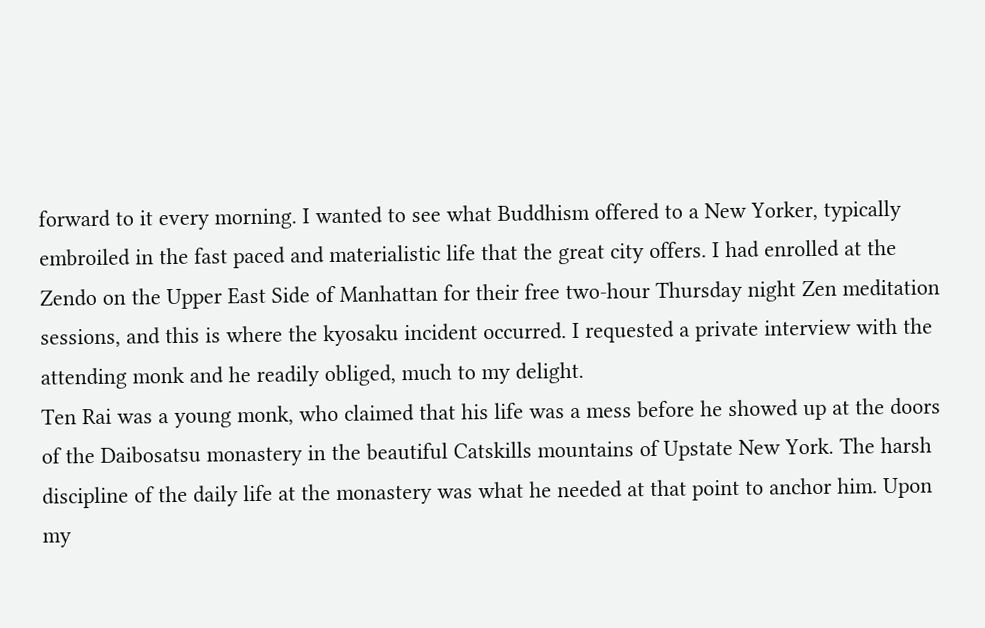forward to it every morning. I wanted to see what Buddhism offered to a New Yorker, typically embroiled in the fast paced and materialistic life that the great city offers. I had enrolled at the Zendo on the Upper East Side of Manhattan for their free two-hour Thursday night Zen meditation sessions, and this is where the kyosaku incident occurred. I requested a private interview with the attending monk and he readily obliged, much to my delight.
Ten Rai was a young monk, who claimed that his life was a mess before he showed up at the doors of the Daibosatsu monastery in the beautiful Catskills mountains of Upstate New York. The harsh discipline of the daily life at the monastery was what he needed at that point to anchor him. Upon my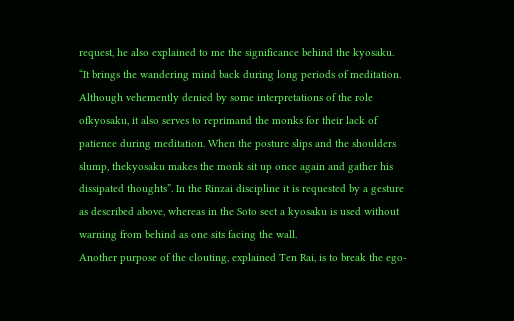request, he also explained to me the significance behind the kyosaku.  “It brings the wandering mind back during long periods of meditation. Although vehemently denied by some interpretations of the role ofkyosaku, it also serves to reprimand the monks for their lack of patience during meditation. When the posture slips and the shoulders slump, thekyosaku makes the monk sit up once again and gather his dissipated thoughts”. In the Rinzai discipline it is requested by a gesture as described above, whereas in the Soto sect a kyosaku is used without warning from behind as one sits facing the wall.
Another purpose of the clouting, explained Ten Rai, is to break the ego-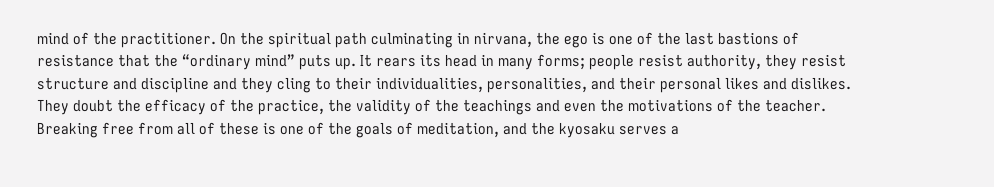mind of the practitioner. On the spiritual path culminating in nirvana, the ego is one of the last bastions of resistance that the “ordinary mind” puts up. It rears its head in many forms; people resist authority, they resist structure and discipline and they cling to their individualities, personalities, and their personal likes and dislikes. They doubt the efficacy of the practice, the validity of the teachings and even the motivations of the teacher. Breaking free from all of these is one of the goals of meditation, and the kyosaku serves a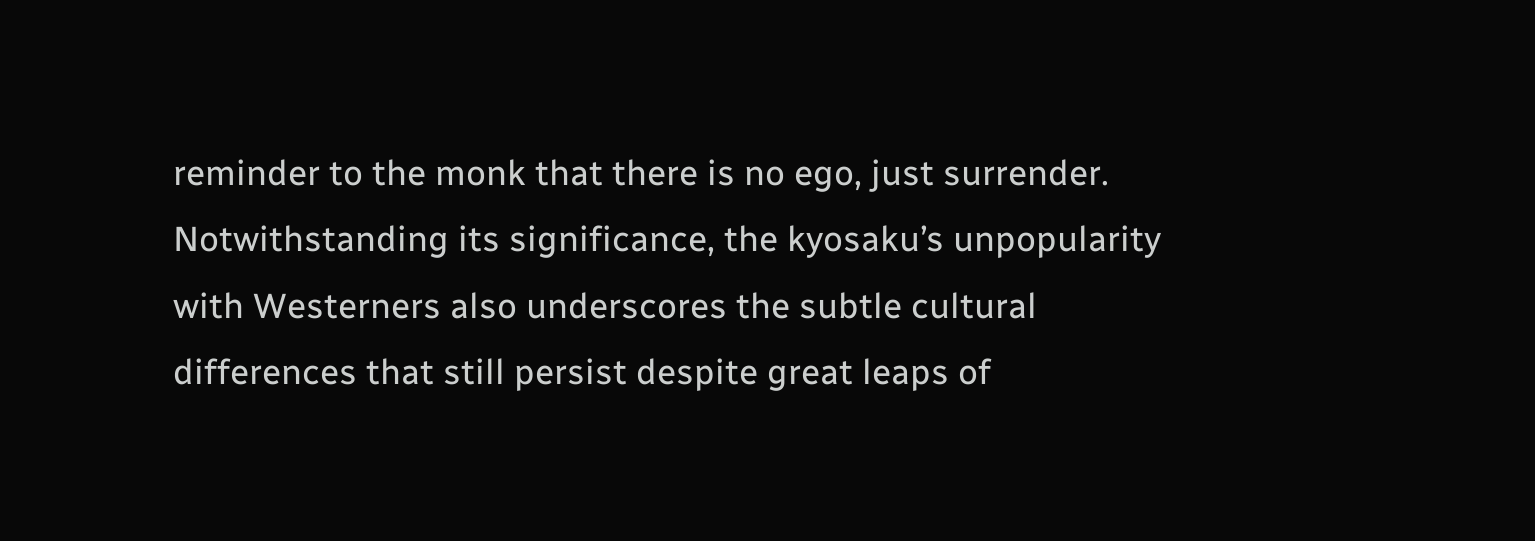reminder to the monk that there is no ego, just surrender. Notwithstanding its significance, the kyosaku’s unpopularity with Westerners also underscores the subtle cultural differences that still persist despite great leaps of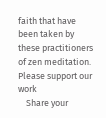faith that have been taken by these practitioners of zen meditation.
Please support our work
    Share your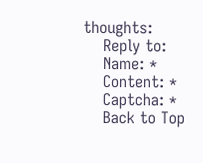thoughts:
    Reply to:
    Name: *
    Content: *
    Captcha: *
    Back to Top